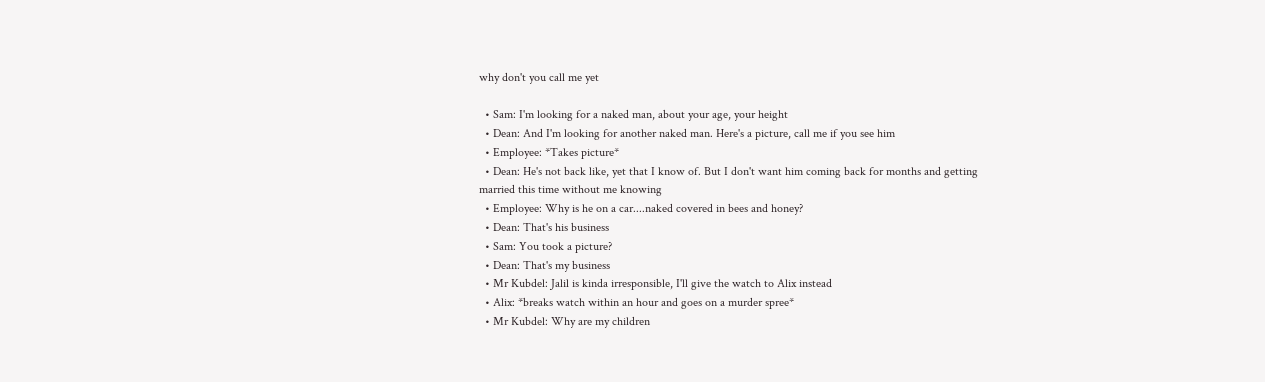why don't you call me yet

  • Sam: I'm looking for a naked man, about your age, your height
  • Dean: And I'm looking for another naked man. Here's a picture, call me if you see him
  • Employee: *Takes picture*
  • Dean: He's not back like, yet that I know of. But I don't want him coming back for months and getting married this time without me knowing
  • Employee: Why is he on a car....naked covered in bees and honey?
  • Dean: That's his business
  • Sam: You took a picture?
  • Dean: That's my business
  • Mr Kubdel: Jalil is kinda irresponsible, I'll give the watch to Alix instead
  • Alix: *breaks watch within an hour and goes on a murder spree*
  • Mr Kubdel: Why are my children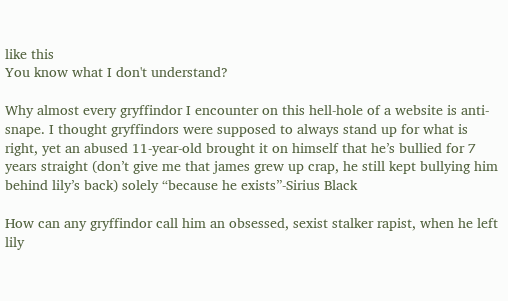like this
You know what I don't understand?

Why almost every gryffindor I encounter on this hell-hole of a website is anti-snape. I thought gryffindors were supposed to always stand up for what is right, yet an abused 11-year-old brought it on himself that he’s bullied for 7 years straight (don’t give me that james grew up crap, he still kept bullying him behind lily’s back) solely “because he exists”-Sirius Black

How can any gryffindor call him an obsessed, sexist stalker rapist, when he left lily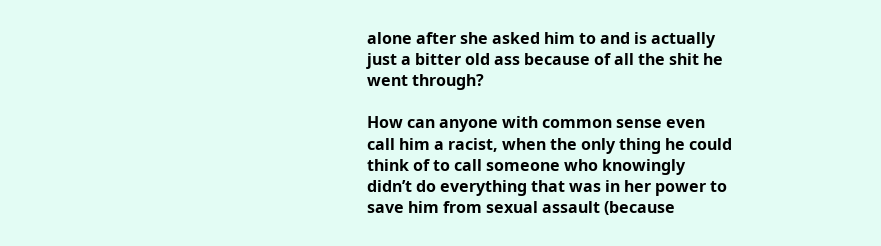alone after she asked him to and is actually just a bitter old ass because of all the shit he went through?

How can anyone with common sense even call him a racist, when the only thing he could think of to call someone who knowingly didn’t do everything that was in her power to save him from sexual assault (because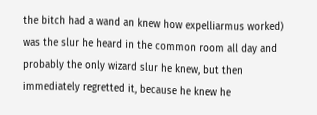the bitch had a wand an knew how expelliarmus worked) was the slur he heard in the common room all day and probably the only wizard slur he knew, but then immediately regretted it, because he knew he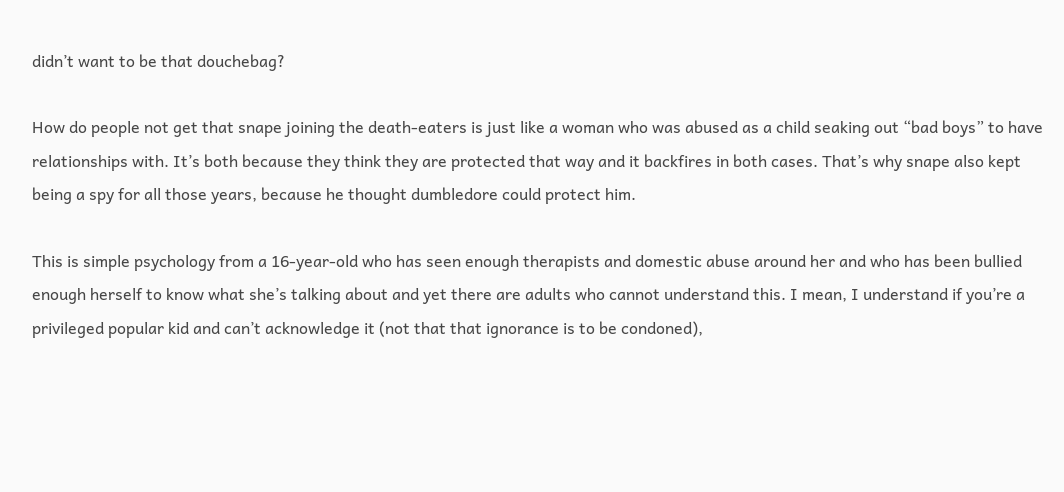didn’t want to be that douchebag?

How do people not get that snape joining the death-eaters is just like a woman who was abused as a child seaking out “bad boys” to have relationships with. It’s both because they think they are protected that way and it backfires in both cases. That’s why snape also kept being a spy for all those years, because he thought dumbledore could protect him.

This is simple psychology from a 16-year-old who has seen enough therapists and domestic abuse around her and who has been bullied enough herself to know what she’s talking about and yet there are adults who cannot understand this. I mean, I understand if you’re a privileged popular kid and can’t acknowledge it (not that that ignorance is to be condoned),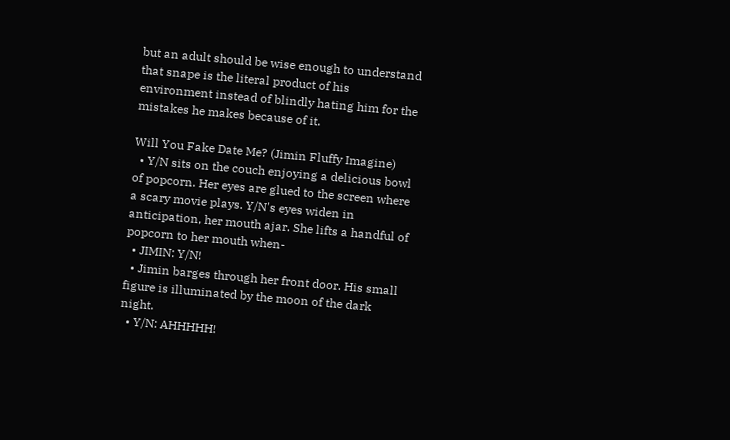but an adult should be wise enough to understand that snape is the literal product of his environment instead of blindly hating him for the mistakes he makes because of it.

Will You Fake Date Me? (Jimin Fluffy Imagine)
  • Y/N sits on the couch enjoying a delicious bowl of popcorn. Her eyes are glued to the screen where a scary movie plays. Y/N's eyes widen in anticipation, her mouth ajar. She lifts a handful of popcorn to her mouth when-
  • JIMIN: Y/N!
  • Jimin barges through her front door. His small figure is illuminated by the moon of the dark night.
  • Y/N: AHHHHH!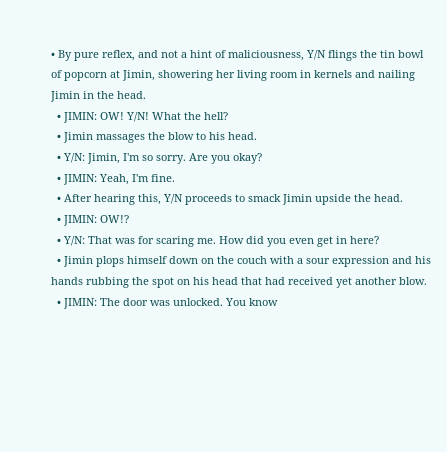• By pure reflex, and not a hint of maliciousness, Y/N flings the tin bowl of popcorn at Jimin, showering her living room in kernels and nailing Jimin in the head.
  • JIMIN: OW! Y/N! What the hell?
  • Jimin massages the blow to his head.
  • Y/N: Jimin, I'm so sorry. Are you okay?
  • JIMIN: Yeah, I'm fine.
  • After hearing this, Y/N proceeds to smack Jimin upside the head.
  • JIMIN: OW!?
  • Y/N: That was for scaring me. How did you even get in here?
  • Jimin plops himself down on the couch with a sour expression and his hands rubbing the spot on his head that had received yet another blow.
  • JIMIN: The door was unlocked. You know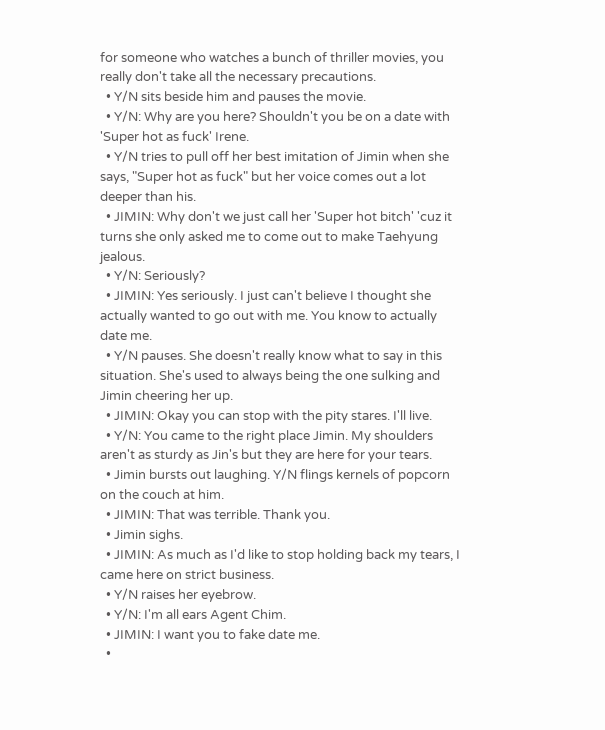for someone who watches a bunch of thriller movies, you really don't take all the necessary precautions.
  • Y/N sits beside him and pauses the movie.
  • Y/N: Why are you here? Shouldn't you be on a date with 'Super hot as fuck' Irene.
  • Y/N tries to pull off her best imitation of Jimin when she says, "Super hot as fuck" but her voice comes out a lot deeper than his.
  • JIMIN: Why don't we just call her 'Super hot bitch' 'cuz it turns she only asked me to come out to make Taehyung jealous.
  • Y/N: Seriously?
  • JIMIN: Yes seriously. I just can't believe I thought she actually wanted to go out with me. You know to actually date me.
  • Y/N pauses. She doesn't really know what to say in this situation. She's used to always being the one sulking and Jimin cheering her up.
  • JIMIN: Okay you can stop with the pity stares. I'll live.
  • Y/N: You came to the right place Jimin. My shoulders aren't as sturdy as Jin's but they are here for your tears.
  • Jimin bursts out laughing. Y/N flings kernels of popcorn on the couch at him.
  • JIMIN: That was terrible. Thank you.
  • Jimin sighs.
  • JIMIN: As much as I'd like to stop holding back my tears, I came here on strict business.
  • Y/N raises her eyebrow.
  • Y/N: I'm all ears Agent Chim.
  • JIMIN: I want you to fake date me.
  •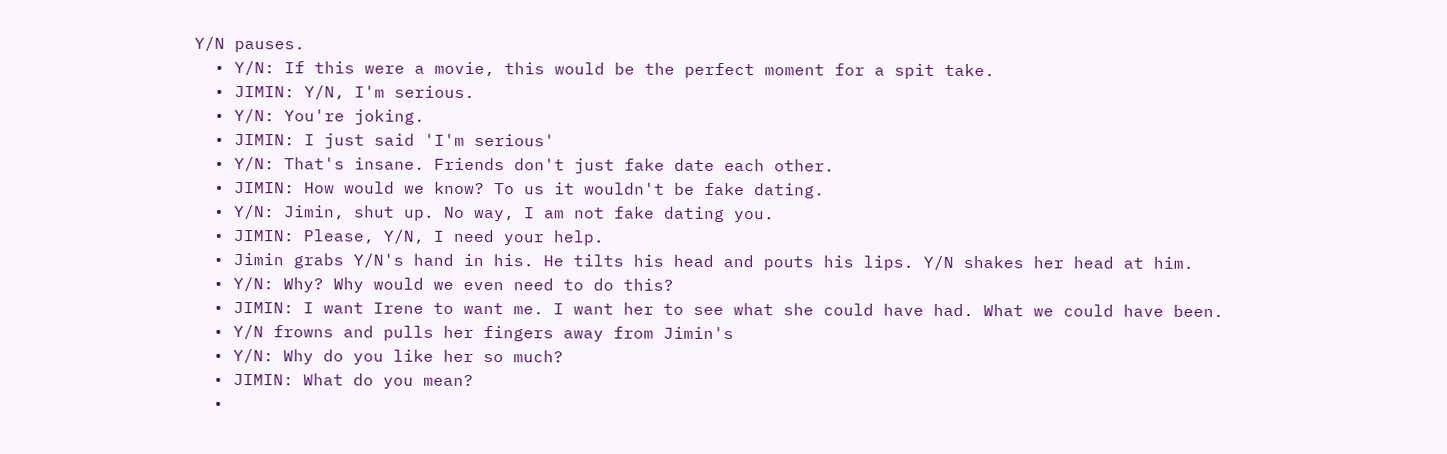Y/N pauses.
  • Y/N: If this were a movie, this would be the perfect moment for a spit take.
  • JIMIN: Y/N, I'm serious.
  • Y/N: You're joking.
  • JIMIN: I just said 'I'm serious'
  • Y/N: That's insane. Friends don't just fake date each other.
  • JIMIN: How would we know? To us it wouldn't be fake dating.
  • Y/N: Jimin, shut up. No way, I am not fake dating you.
  • JIMIN: Please, Y/N, I need your help.
  • Jimin grabs Y/N's hand in his. He tilts his head and pouts his lips. Y/N shakes her head at him.
  • Y/N: Why? Why would we even need to do this?
  • JIMIN: I want Irene to want me. I want her to see what she could have had. What we could have been.
  • Y/N frowns and pulls her fingers away from Jimin's
  • Y/N: Why do you like her so much?
  • JIMIN: What do you mean?
  •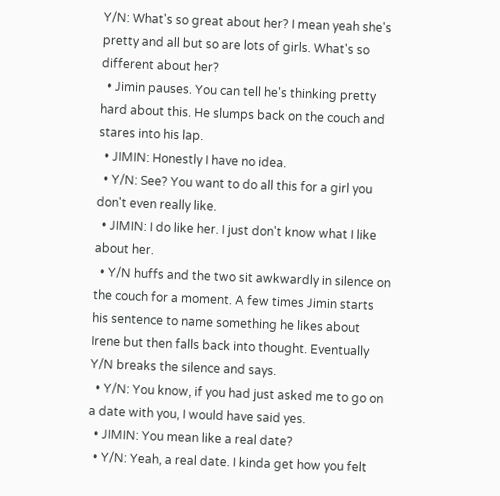Y/N: What's so great about her? I mean yeah she's pretty and all but so are lots of girls. What's so different about her?
  • Jimin pauses. You can tell he's thinking pretty hard about this. He slumps back on the couch and stares into his lap.
  • JIMIN: Honestly I have no idea.
  • Y/N: See? You want to do all this for a girl you don't even really like.
  • JIMIN: I do like her. I just don't know what I like about her.
  • Y/N huffs and the two sit awkwardly in silence on the couch for a moment. A few times Jimin starts his sentence to name something he likes about Irene but then falls back into thought. Eventually Y/N breaks the silence and says.
  • Y/N: You know, if you had just asked me to go on a date with you, I would have said yes.
  • JIMIN: You mean like a real date?
  • Y/N: Yeah, a real date. I kinda get how you felt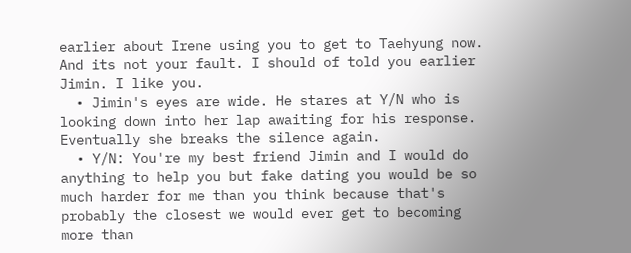earlier about Irene using you to get to Taehyung now. And its not your fault. I should of told you earlier Jimin. I like you.
  • Jimin's eyes are wide. He stares at Y/N who is looking down into her lap awaiting for his response. Eventually she breaks the silence again.
  • Y/N: You're my best friend Jimin and I would do anything to help you but fake dating you would be so much harder for me than you think because that's probably the closest we would ever get to becoming more than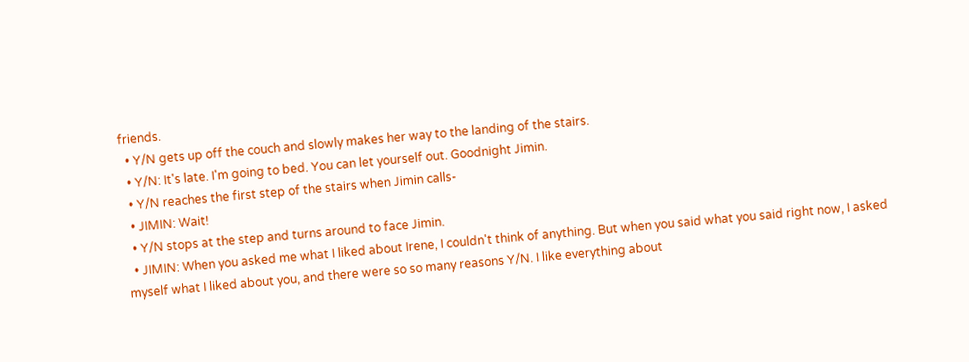friends.
  • Y/N gets up off the couch and slowly makes her way to the landing of the stairs.
  • Y/N: It's late. I'm going to bed. You can let yourself out. Goodnight Jimin.
  • Y/N reaches the first step of the stairs when Jimin calls-
  • JIMIN: Wait!
  • Y/N stops at the step and turns around to face Jimin.
  • JIMIN: When you asked me what I liked about Irene, I couldn't think of anything. But when you said what you said right now, I asked myself what I liked about you, and there were so so many reasons Y/N. I like everything about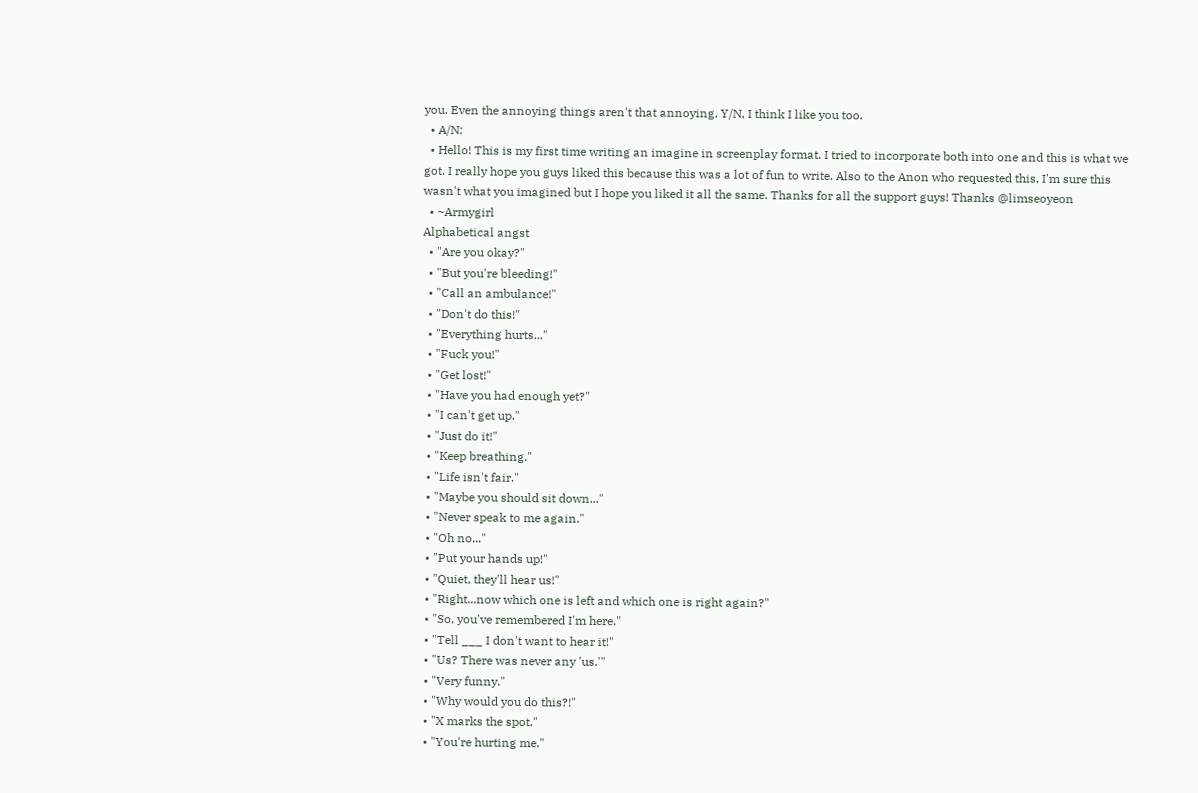you. Even the annoying things aren't that annoying. Y/N, I think I like you too.
  • A/N:
  • Hello! This is my first time writing an imagine in screenplay format. I tried to incorporate both into one and this is what we got. I really hope you guys liked this because this was a lot of fun to write. Also to the Anon who requested this, I'm sure this wasn't what you imagined but I hope you liked it all the same. Thanks for all the support guys! Thanks @limseoyeon
  • ~Armygirl
Alphabetical angst
  • "Are you okay?"
  • "But you're bleeding!"
  • "Call an ambulance!"
  • "Don't do this!"
  • "Everything hurts..."
  • "Fuck you!"
  • "Get lost!"
  • "Have you had enough yet?"
  • "I can't get up."
  • "Just do it!"
  • "Keep breathing."
  • "Life isn't fair."
  • "Maybe you should sit down..."
  • "Never speak to me again."
  • "Oh no..."
  • "Put your hands up!"
  • "Quiet, they'll hear us!"
  • "Right...now which one is left and which one is right again?"
  • "So, you've remembered I'm here."
  • "Tell ___ I don't want to hear it!"
  • "Us? There was never any 'us.'"
  • "Very funny."
  • "Why would you do this?!"
  • "X marks the spot."
  • "You're hurting me."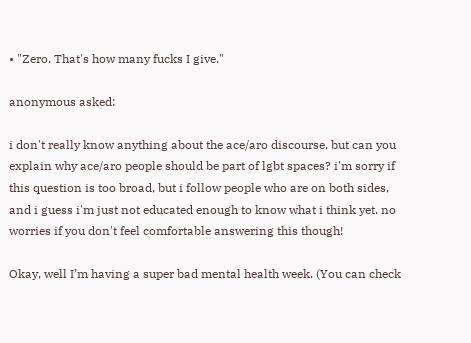• "Zero. That's how many fucks I give."

anonymous asked:

i don't really know anything about the ace/aro discourse, but can you explain why ace/aro people should be part of lgbt spaces? i'm sorry if this question is too broad, but i follow people who are on both sides, and i guess i'm just not educated enough to know what i think yet. no worries if you don't feel comfortable answering this though!

Okay, well I’m having a super bad mental health week. (You can check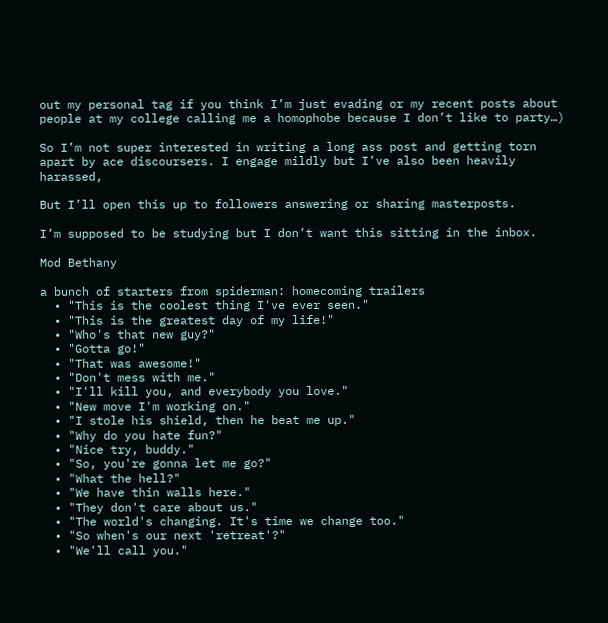out my personal tag if you think I’m just evading or my recent posts about people at my college calling me a homophobe because I don’t like to party…)

So I’m not super interested in writing a long ass post and getting torn apart by ace discoursers. I engage mildly but I’ve also been heavily harassed,

But I’ll open this up to followers answering or sharing masterposts.

I’m supposed to be studying but I don’t want this sitting in the inbox.

Mod Bethany

a bunch of starters from spiderman: homecoming trailers
  • "This is the coolest thing I've ever seen."
  • "This is the greatest day of my life!"
  • "Who's that new guy?"
  • "Gotta go!"
  • "That was awesome!"
  • "Don't mess with me."
  • "I'll kill you, and everybody you love."
  • "New move I'm working on."
  • "I stole his shield, then he beat me up."
  • "Why do you hate fun?"
  • "Nice try, buddy."
  • "So, you're gonna let me go?"
  • "What the hell?"
  • "We have thin walls here."
  • "They don't care about us."
  • "The world's changing. It's time we change too."
  • "So when's our next 'retreat'?"
  • "We'll call you."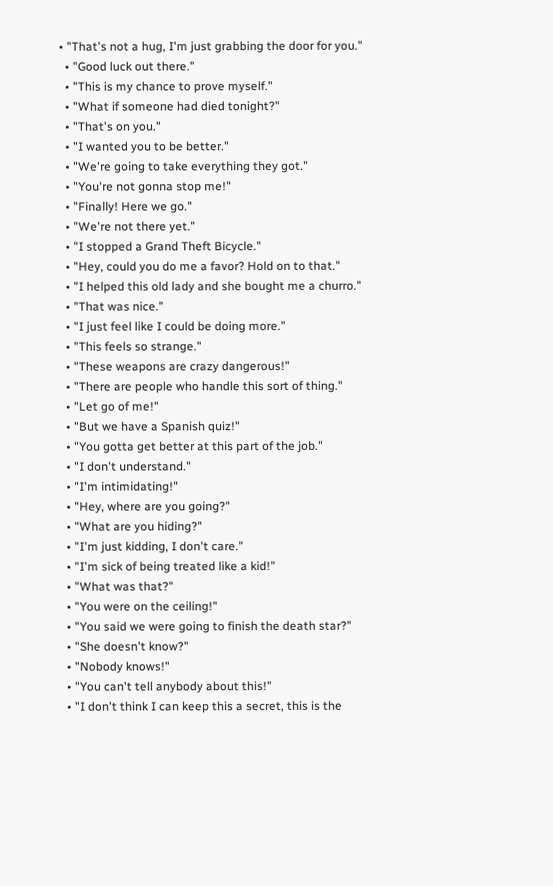• "That's not a hug, I'm just grabbing the door for you."
  • "Good luck out there."
  • "This is my chance to prove myself."
  • "What if someone had died tonight?"
  • "That's on you."
  • "I wanted you to be better."
  • "We're going to take everything they got."
  • "You're not gonna stop me!"
  • "Finally! Here we go."
  • "We're not there yet."
  • "I stopped a Grand Theft Bicycle."
  • "Hey, could you do me a favor? Hold on to that."
  • "I helped this old lady and she bought me a churro."
  • "That was nice."
  • "I just feel like I could be doing more."
  • "This feels so strange."
  • "These weapons are crazy dangerous!"
  • "There are people who handle this sort of thing."
  • "Let go of me!"
  • "But we have a Spanish quiz!"
  • "You gotta get better at this part of the job."
  • "I don't understand."
  • "I'm intimidating!"
  • "Hey, where are you going?"
  • "What are you hiding?"
  • "I'm just kidding, I don't care."
  • "I'm sick of being treated like a kid!"
  • "What was that?"
  • "You were on the ceiling!"
  • "You said we were going to finish the death star?"
  • "She doesn't know?"
  • "Nobody knows!"
  • "You can't tell anybody about this!"
  • "I don't think I can keep this a secret, this is the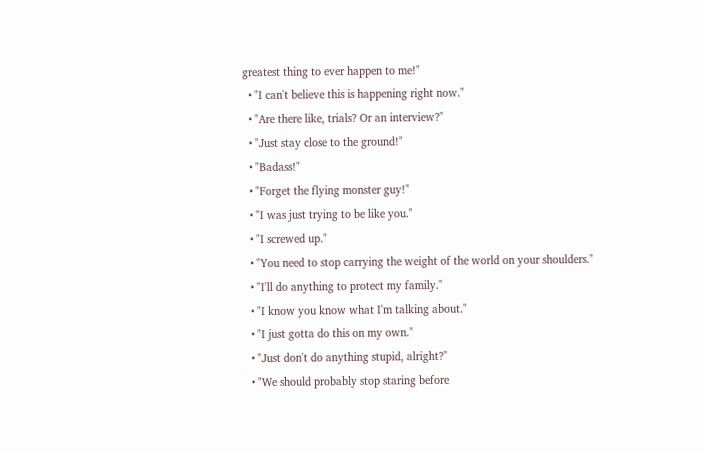greatest thing to ever happen to me!"
  • "I can't believe this is happening right now."
  • "Are there like, trials? Or an interview?"
  • "Just stay close to the ground!"
  • "Badass!"
  • "Forget the flying monster guy!"
  • "I was just trying to be like you."
  • "I screwed up."
  • "You need to stop carrying the weight of the world on your shoulders."
  • "I'll do anything to protect my family."
  • "I know you know what I'm talking about."
  • "I just gotta do this on my own."
  • "Just don't do anything stupid, alright?"
  • "We should probably stop staring before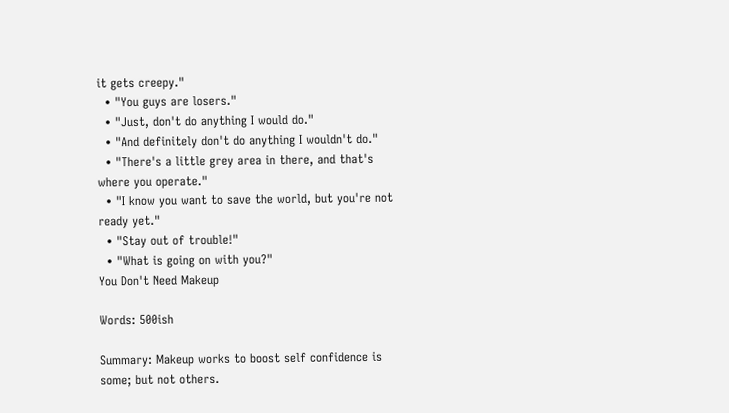it gets creepy."
  • "You guys are losers."
  • "Just, don't do anything I would do."
  • "And definitely don't do anything I wouldn't do."
  • "There's a little grey area in there, and that's where you operate."
  • "I know you want to save the world, but you're not ready yet."
  • "Stay out of trouble!"
  • "What is going on with you?"
You Don't Need Makeup

Words: 500ish

Summary: Makeup works to boost self confidence is some; but not others.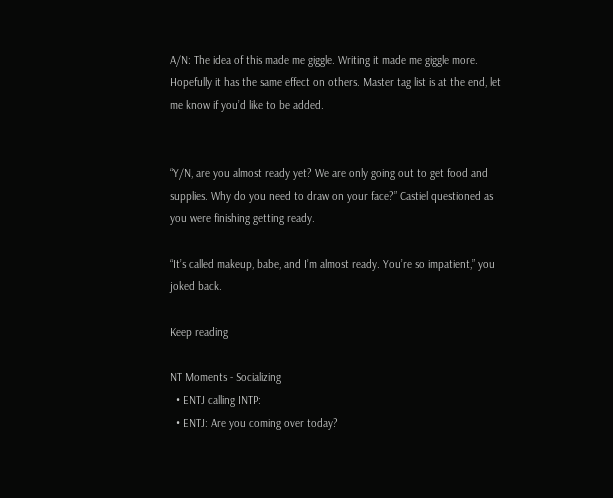A/N: The idea of this made me giggle. Writing it made me giggle more. Hopefully it has the same effect on others. Master tag list is at the end, let me know if you’d like to be added.


“Y/N, are you almost ready yet? We are only going out to get food and supplies. Why do you need to draw on your face?” Castiel questioned as you were finishing getting ready.

“It’s called makeup, babe, and I’m almost ready. You’re so impatient,” you joked back.

Keep reading

NT Moments - Socializing
  • ENTJ calling INTP:
  • ENTJ: Are you coming over today?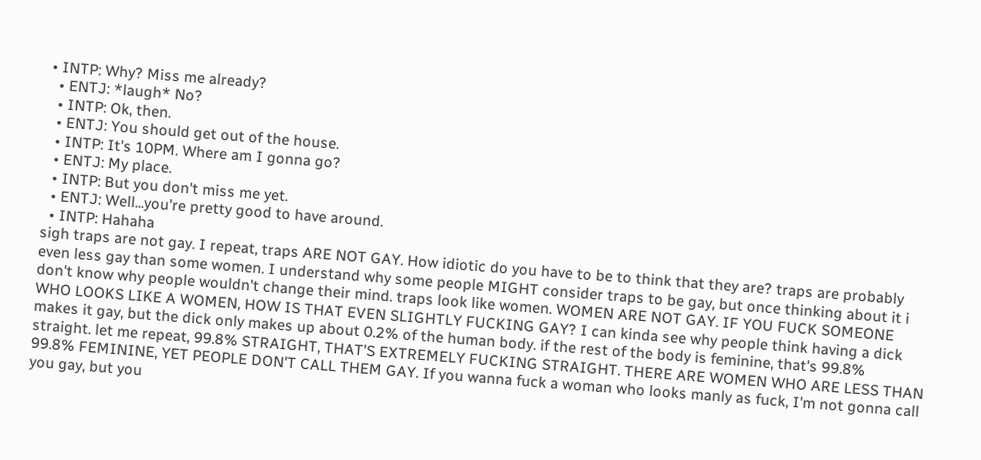• INTP: Why? Miss me already?
  • ENTJ: *laugh* No?
  • INTP: Ok, then.
  • ENTJ: You should get out of the house.
  • INTP: It's 10PM. Where am I gonna go?
  • ENTJ: My place.
  • INTP: But you don't miss me yet.
  • ENTJ: Well...you're pretty good to have around.
  • INTP: Hahaha
sigh traps are not gay. I repeat, traps ARE NOT GAY. How idiotic do you have to be to think that they are? traps are probably even less gay than some women. I understand why some people MIGHT consider traps to be gay, but once thinking about it i don't know why people wouldn't change their mind. traps look like women. WOMEN ARE NOT GAY. IF YOU FUCK SOMEONE WHO LOOKS LIKE A WOMEN, HOW IS THAT EVEN SLIGHTLY FUCKING GAY? I can kinda see why people think having a dick makes it gay, but the dick only makes up about 0.2% of the human body. if the rest of the body is feminine, that's 99.8% straight. let me repeat, 99.8% STRAIGHT, THAT'S EXTREMELY FUCKING STRAIGHT. THERE ARE WOMEN WHO ARE LESS THAN 99.8% FEMININE, YET PEOPLE DON'T CALL THEM GAY. If you wanna fuck a woman who looks manly as fuck, I'm not gonna call you gay, but you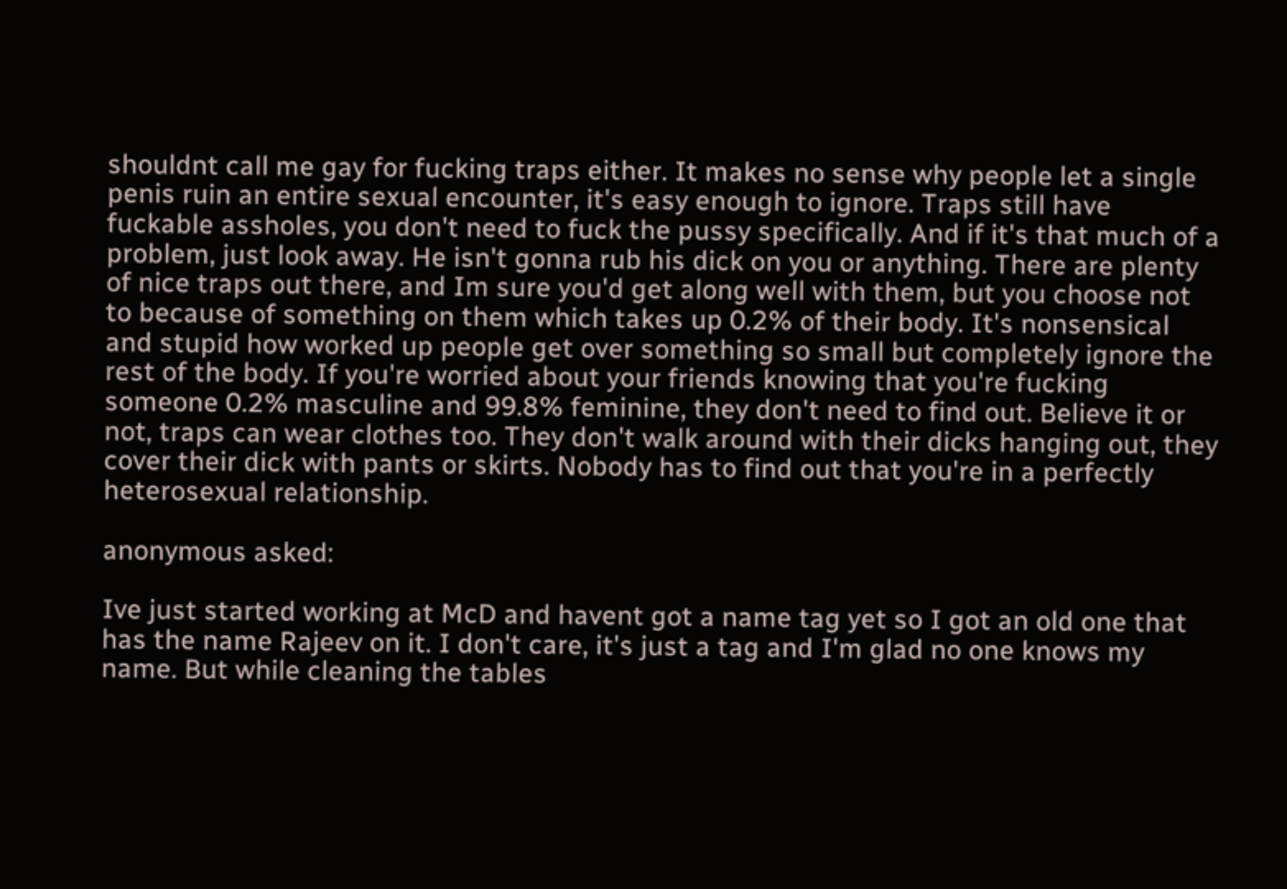shouldnt call me gay for fucking traps either. It makes no sense why people let a single penis ruin an entire sexual encounter, it's easy enough to ignore. Traps still have fuckable assholes, you don't need to fuck the pussy specifically. And if it's that much of a problem, just look away. He isn't gonna rub his dick on you or anything. There are plenty of nice traps out there, and Im sure you'd get along well with them, but you choose not to because of something on them which takes up 0.2% of their body. It's nonsensical and stupid how worked up people get over something so small but completely ignore the rest of the body. If you're worried about your friends knowing that you're fucking someone 0.2% masculine and 99.8% feminine, they don't need to find out. Believe it or not, traps can wear clothes too. They don't walk around with their dicks hanging out, they cover their dick with pants or skirts. Nobody has to find out that you're in a perfectly heterosexual relationship.

anonymous asked:

Ive just started working at McD and havent got a name tag yet so I got an old one that has the name Rajeev on it. I don't care, it's just a tag and I'm glad no one knows my name. But while cleaning the tables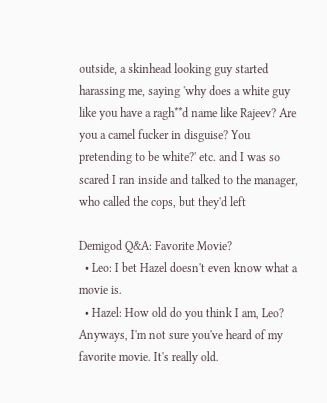outside, a skinhead looking guy started harassing me, saying 'why does a white guy like you have a ragh**d name like Rajeev? Are you a camel fucker in disguise? You pretending to be white?' etc. and I was so scared I ran inside and talked to the manager, who called the cops, but they'd left

Demigod Q&A: Favorite Movie?
  • Leo: I bet Hazel doesn't even know what a movie is.
  • Hazel: How old do you think I am, Leo? Anyways, I'm not sure you've heard of my favorite movie. It's really old.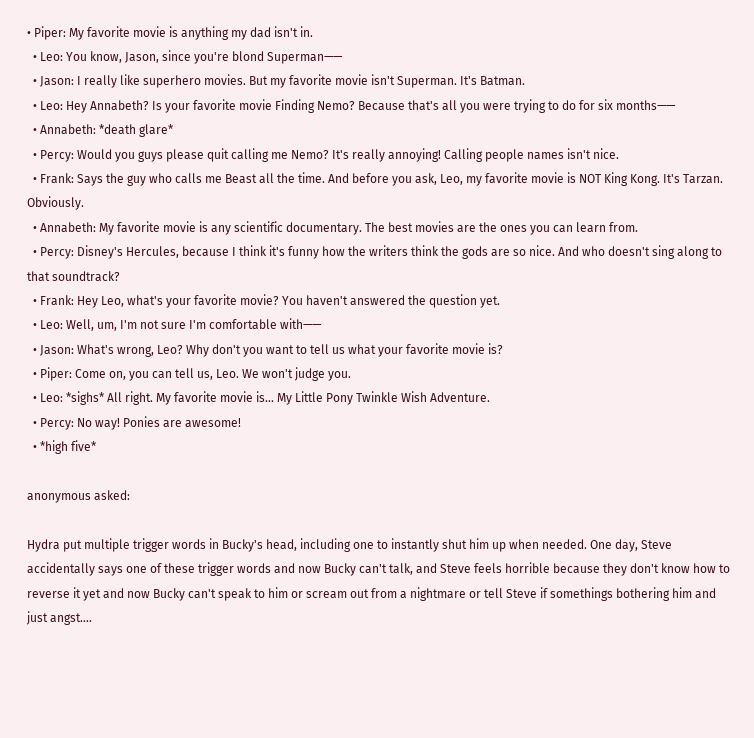• Piper: My favorite movie is anything my dad isn't in.
  • Leo: You know, Jason, since you're blond Superman——
  • Jason: I really like superhero movies. But my favorite movie isn't Superman. It's Batman.
  • Leo: Hey Annabeth? Is your favorite movie Finding Nemo? Because that's all you were trying to do for six months——
  • Annabeth: *death glare*
  • Percy: Would you guys please quit calling me Nemo? It's really annoying! Calling people names isn't nice.
  • Frank: Says the guy who calls me Beast all the time. And before you ask, Leo, my favorite movie is NOT King Kong. It's Tarzan. Obviously.
  • Annabeth: My favorite movie is any scientific documentary. The best movies are the ones you can learn from.
  • Percy: Disney's Hercules, because I think it's funny how the writers think the gods are so nice. And who doesn't sing along to that soundtrack?
  • Frank: Hey Leo, what's your favorite movie? You haven't answered the question yet.
  • Leo: Well, um, I'm not sure I'm comfortable with——
  • Jason: What's wrong, Leo? Why don't you want to tell us what your favorite movie is?
  • Piper: Come on, you can tell us, Leo. We won't judge you.
  • Leo: *sighs* All right. My favorite movie is... My Little Pony Twinkle Wish Adventure.
  • Percy: No way! Ponies are awesome!
  • *high five*

anonymous asked:

Hydra put multiple trigger words in Bucky's head, including one to instantly shut him up when needed. One day, Steve accidentally says one of these trigger words and now Bucky can't talk, and Steve feels horrible because they don't know how to reverse it yet and now Bucky can't speak to him or scream out from a nightmare or tell Steve if somethings bothering him and just angst....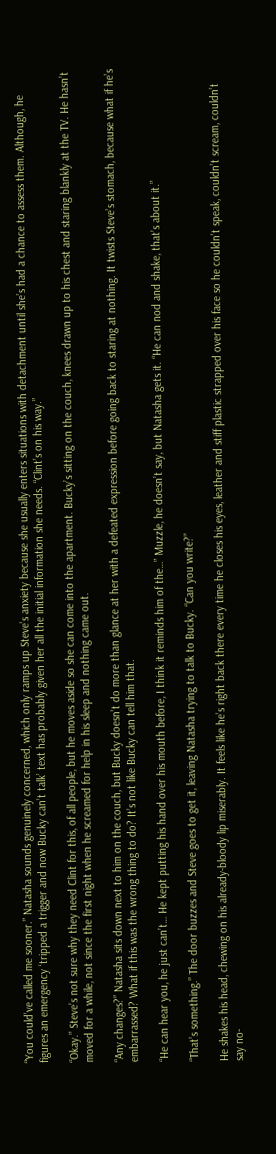“You could’ve called me sooner.” Natasha sounds genuinely concerned, which only ramps up Steve’s anxiety because she usually enters situations with detachment until she’s had a chance to assess them. Although, he figures an emergency ‘tripped a trigger and now Bucky can’t talk’ text has probably given her all the initial information she needs. “Clint’s on his way.”

“Okay.” Steve’s not sure why they need Clint for this, of all people, but he moves aside so she can come into the apartment. Bucky’s sitting on the couch, knees drawn up to his chest and staring blankly at the TV. He hasn’t moved for a while, not since the first night when he screamed for help in his sleep and nothing came out.

“Any changes?” Natasha sits down next to him on the couch, but Bucky doesn’t do more than glance at her with a defeated expression before going back to staring at nothing. It twists Steve’s stomach, because what if he’s embarrassed? What if this was the wrong thing to do? It’s not like Bucky can tell him that.

“He can hear you, he just can’t… He kept putting his hand over his mouth before, I think it reminds him of the…” Muzzle, he doesn’t say, but Natasha gets it. “He can nod and shake, that’s about it.”

“That’s something.” The door buzzes and Steve goes to get it, leaving Natasha trying to talk to Bucky. “Can you write?”

He shakes his head, chewing on his already-bloody lip miserably. It feels like he’s right back there every time he closes his eyes, leather and stiff plastic strapped over his face so he couldn’t speak, couldn’t scream, couldn’t say no-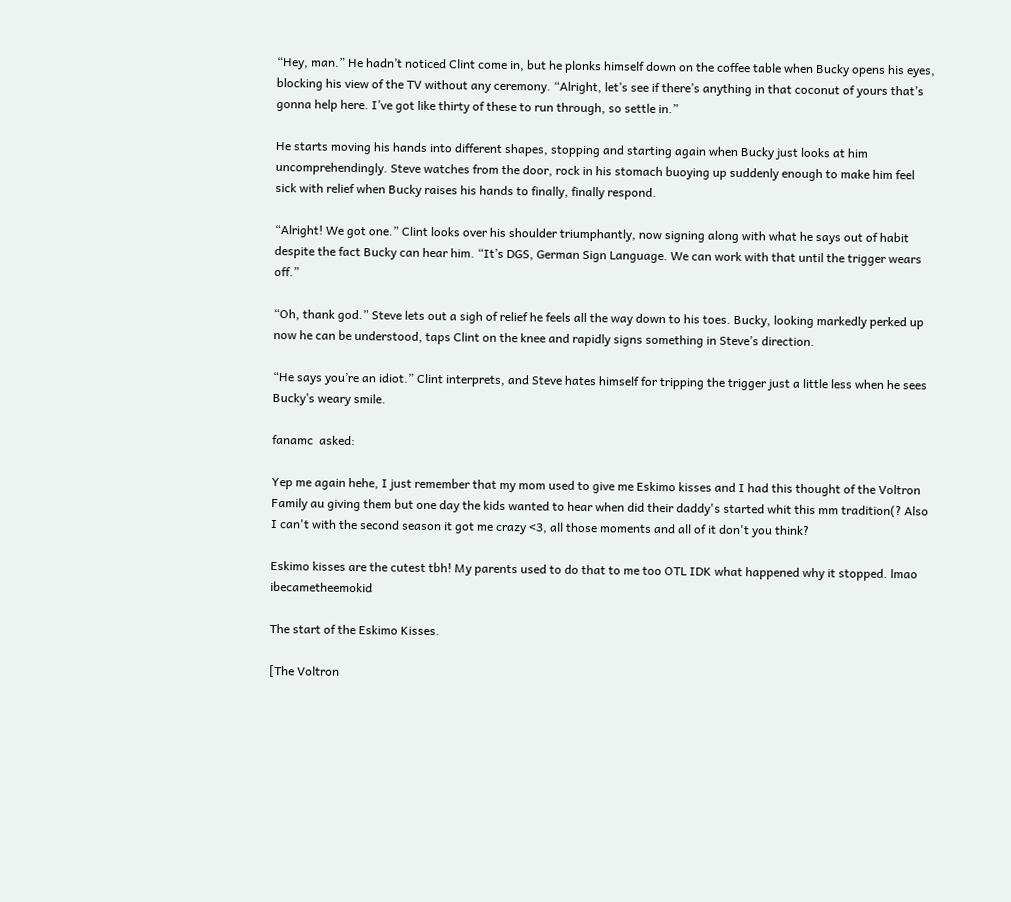“Hey, man.” He hadn’t noticed Clint come in, but he plonks himself down on the coffee table when Bucky opens his eyes, blocking his view of the TV without any ceremony. “Alright, let’s see if there’s anything in that coconut of yours that’s gonna help here. I’ve got like thirty of these to run through, so settle in.”

He starts moving his hands into different shapes, stopping and starting again when Bucky just looks at him uncomprehendingly. Steve watches from the door, rock in his stomach buoying up suddenly enough to make him feel sick with relief when Bucky raises his hands to finally, finally respond.

“Alright! We got one.” Clint looks over his shoulder triumphantly, now signing along with what he says out of habit despite the fact Bucky can hear him. “It’s DGS, German Sign Language. We can work with that until the trigger wears off.”

“Oh, thank god.” Steve lets out a sigh of relief he feels all the way down to his toes. Bucky, looking markedly perked up now he can be understood, taps Clint on the knee and rapidly signs something in Steve’s direction.

“He says you’re an idiot.” Clint interprets, and Steve hates himself for tripping the trigger just a little less when he sees Bucky’s weary smile.

fanamc  asked:

Yep me again hehe, I just remember that my mom used to give me Eskimo kisses and I had this thought of the Voltron Family au giving them but one day the kids wanted to hear when did their daddy's started whit this mm tradition(? Also I can't with the second season it got me crazy <3, all those moments and all of it don't you think?

Eskimo kisses are the cutest tbh! My parents used to do that to me too OTL IDK what happened why it stopped. lmao ibecametheemokid

The start of the Eskimo Kisses.

[The Voltron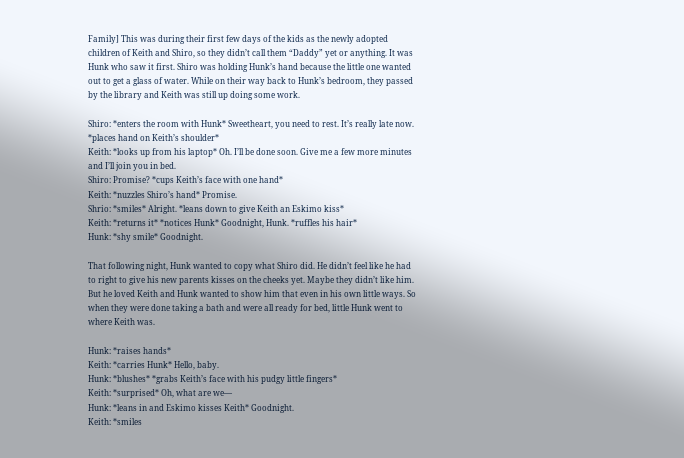Family] This was during their first few days of the kids as the newly adopted children of Keith and Shiro, so they didn’t call them “Daddy” yet or anything. It was Hunk who saw it first. Shiro was holding Hunk’s hand because the little one wanted out to get a glass of water. While on their way back to Hunk’s bedroom, they passed by the library and Keith was still up doing some work.

Shiro: *enters the room with Hunk* Sweetheart, you need to rest. It’s really late now. *places hand on Keith’s shoulder*
Keith: *looks up from his laptop* Oh. I’ll be done soon. Give me a few more minutes and I’ll join you in bed.
Shiro: Promise? *cups Keith’s face with one hand*
Keith: *nuzzles Shiro’s hand* Promise.
Shrio: *smiles* Alright. *leans down to give Keith an Eskimo kiss*
Keith: *returns it* *notices Hunk* Goodnight, Hunk. *ruffles his hair*
Hunk: *shy smile* Goodnight.

That following night, Hunk wanted to copy what Shiro did. He didn’t feel like he had to right to give his new parents kisses on the cheeks yet. Maybe they didn’t like him. But he loved Keith and Hunk wanted to show him that even in his own little ways. So when they were done taking a bath and were all ready for bed, little Hunk went to where Keith was.

Hunk: *raises hands*
Keith: *carries Hunk* Hello, baby.
Hunk: *blushes* *grabs Keith’s face with his pudgy little fingers*
Keith: *surprised* Oh, what are we—
Hunk: *leans in and Eskimo kisses Keith* Goodnight.
Keith: *smiles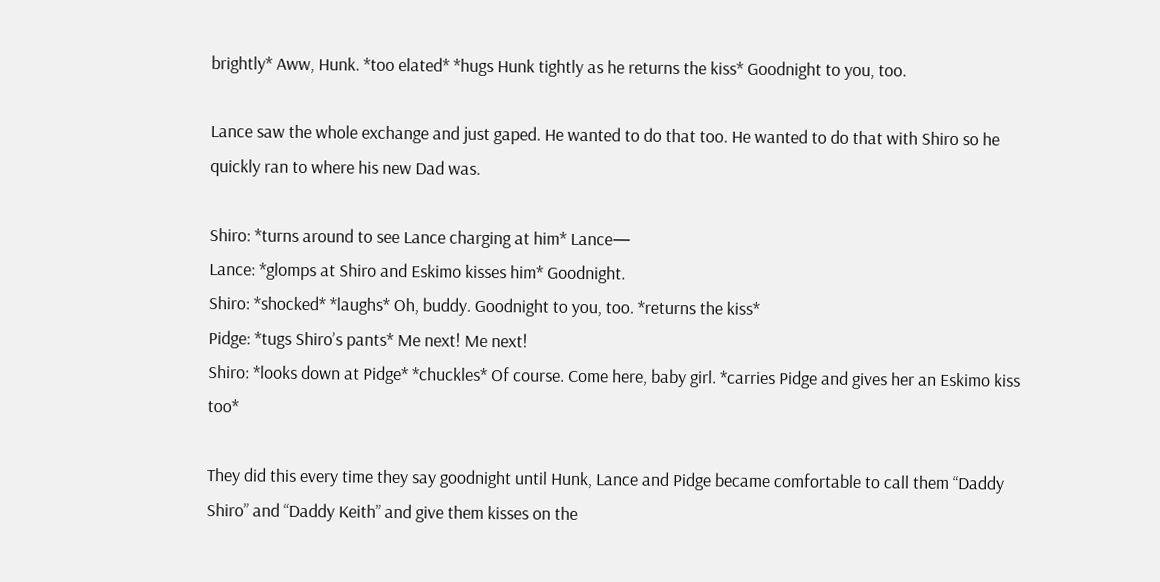brightly* Aww, Hunk. *too elated* *hugs Hunk tightly as he returns the kiss* Goodnight to you, too.

Lance saw the whole exchange and just gaped. He wanted to do that too. He wanted to do that with Shiro so he quickly ran to where his new Dad was.

Shiro: *turns around to see Lance charging at him* Lance—
Lance: *glomps at Shiro and Eskimo kisses him* Goodnight.
Shiro: *shocked* *laughs* Oh, buddy. Goodnight to you, too. *returns the kiss*
Pidge: *tugs Shiro’s pants* Me next! Me next!
Shiro: *looks down at Pidge* *chuckles* Of course. Come here, baby girl. *carries Pidge and gives her an Eskimo kiss too*

They did this every time they say goodnight until Hunk, Lance and Pidge became comfortable to call them “Daddy Shiro” and “Daddy Keith” and give them kisses on the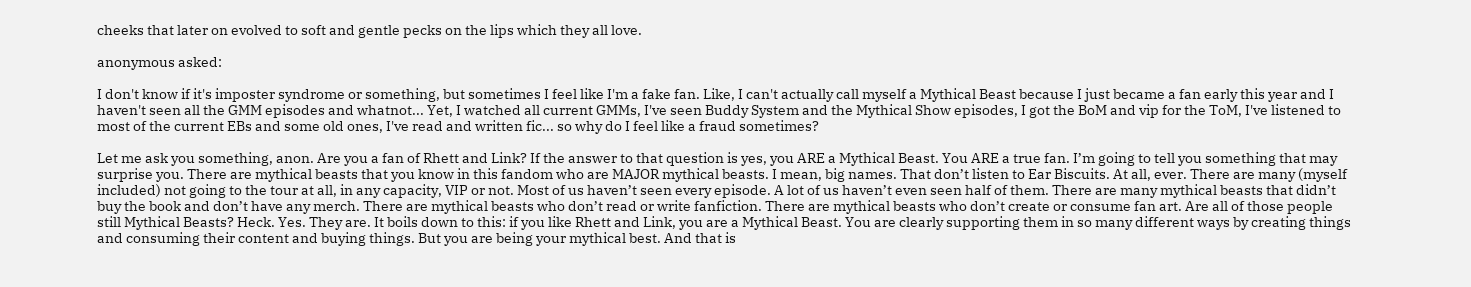cheeks that later on evolved to soft and gentle pecks on the lips which they all love.

anonymous asked:

I don't know if it's imposter syndrome or something, but sometimes I feel like I'm a fake fan. Like, I can't actually call myself a Mythical Beast because I just became a fan early this year and I haven't seen all the GMM episodes and whatnot... Yet, I watched all current GMMs, I've seen Buddy System and the Mythical Show episodes, I got the BoM and vip for the ToM, I've listened to most of the current EBs and some old ones, I've read and written fic... so why do I feel like a fraud sometimes?

Let me ask you something, anon. Are you a fan of Rhett and Link? If the answer to that question is yes, you ARE a Mythical Beast. You ARE a true fan. I’m going to tell you something that may surprise you. There are mythical beasts that you know in this fandom who are MAJOR mythical beasts. I mean, big names. That don’t listen to Ear Biscuits. At all, ever. There are many (myself included) not going to the tour at all, in any capacity, VIP or not. Most of us haven’t seen every episode. A lot of us haven’t even seen half of them. There are many mythical beasts that didn’t buy the book and don’t have any merch. There are mythical beasts who don’t read or write fanfiction. There are mythical beasts who don’t create or consume fan art. Are all of those people still Mythical Beasts? Heck. Yes. They are. It boils down to this: if you like Rhett and Link, you are a Mythical Beast. You are clearly supporting them in so many different ways by creating things and consuming their content and buying things. But you are being your mythical best. And that is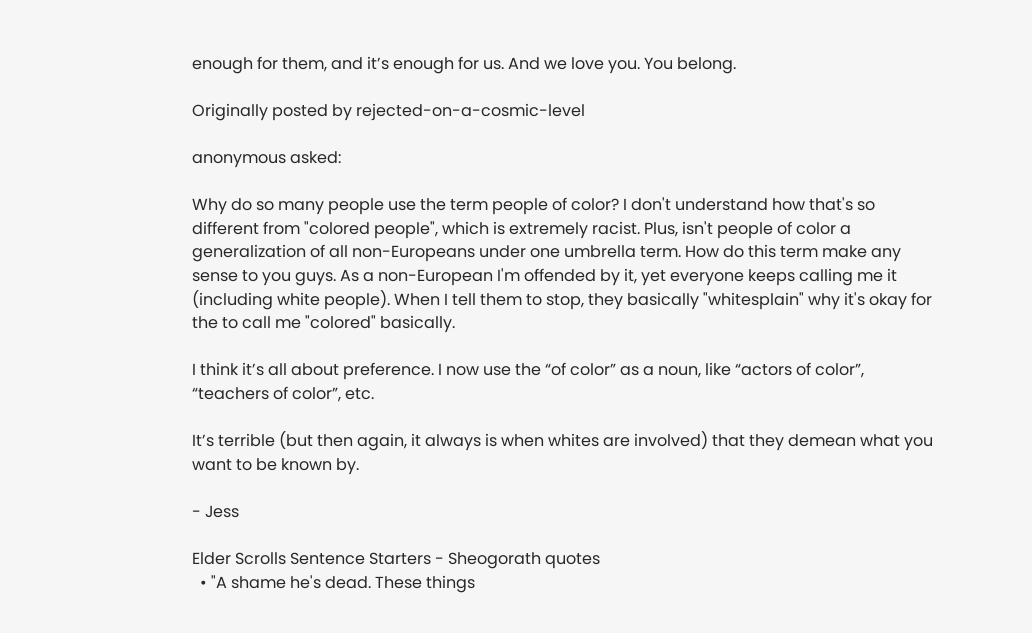enough for them, and it’s enough for us. And we love you. You belong.

Originally posted by rejected-on-a-cosmic-level

anonymous asked:

Why do so many people use the term people of color? I don't understand how that's so different from "colored people", which is extremely racist. Plus, isn't people of color a generalization of all non-Europeans under one umbrella term. How do this term make any sense to you guys. As a non-European I'm offended by it, yet everyone keeps calling me it (including white people). When I tell them to stop, they basically "whitesplain" why it's okay for the to call me "colored" basically.

I think it’s all about preference. I now use the “of color” as a noun, like “actors of color”, “teachers of color”, etc.

It’s terrible (but then again, it always is when whites are involved) that they demean what you want to be known by.

- Jess

Elder Scrolls Sentence Starters - Sheogorath quotes
  • "A shame he's dead. These things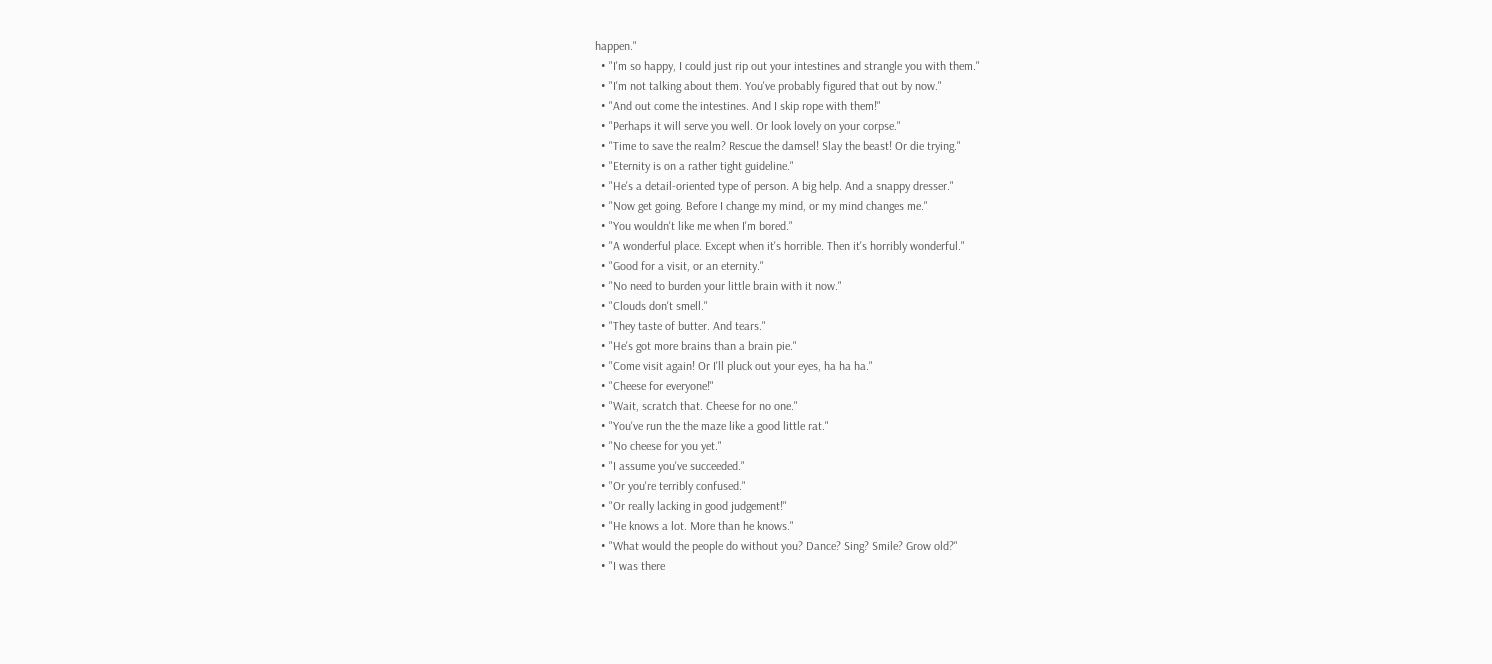happen."
  • "I'm so happy, I could just rip out your intestines and strangle you with them."
  • "I'm not talking about them. You've probably figured that out by now."
  • "And out come the intestines. And I skip rope with them!"
  • "Perhaps it will serve you well. Or look lovely on your corpse."
  • "Time to save the realm? Rescue the damsel! Slay the beast! Or die trying."
  • "Eternity is on a rather tight guideline."
  • "He's a detail-oriented type of person. A big help. And a snappy dresser."
  • "Now get going. Before I change my mind, or my mind changes me."
  • "You wouldn't like me when I'm bored."
  • "A wonderful place. Except when it's horrible. Then it's horribly wonderful."
  • "Good for a visit, or an eternity."
  • "No need to burden your little brain with it now."
  • "Clouds don't smell."
  • "They taste of butter. And tears."
  • "He's got more brains than a brain pie."
  • "Come visit again! Or I'll pluck out your eyes, ha ha ha."
  • "Cheese for everyone!"
  • "Wait, scratch that. Cheese for no one."
  • "You've run the the maze like a good little rat."
  • "No cheese for you yet."
  • "I assume you've succeeded."
  • "Or you're terribly confused."
  • "Or really lacking in good judgement!"
  • "He knows a lot. More than he knows."
  • "What would the people do without you? Dance? Sing? Smile? Grow old?"
  • "I was there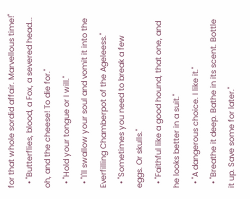for that whole sordid affair. Marvellous time!"
  • "Butterflies, blood, a Fox, a severed head... oh, and the cheese! To die for."
  • "Hold your tongue or I will."
  • "I'll swallow your soul and vomit it into the Everfilling Chamberpot of the Ageleess."
  • "Sometimes you need to break a few eggs. Or skulls."
  • "Faithful like a good hound, that one, and he looks better in a suit."
  • "A dangerous choice. I like it."
  • "Breathe it deep. Bathe in its scent. Bottle it up. Save some for later."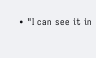• "I can see it in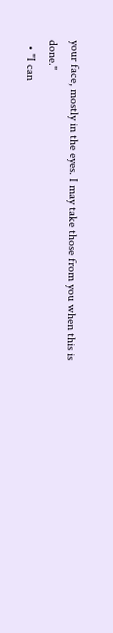your face, mostly in the eyes. I may take those from you when this is done."
  • "I can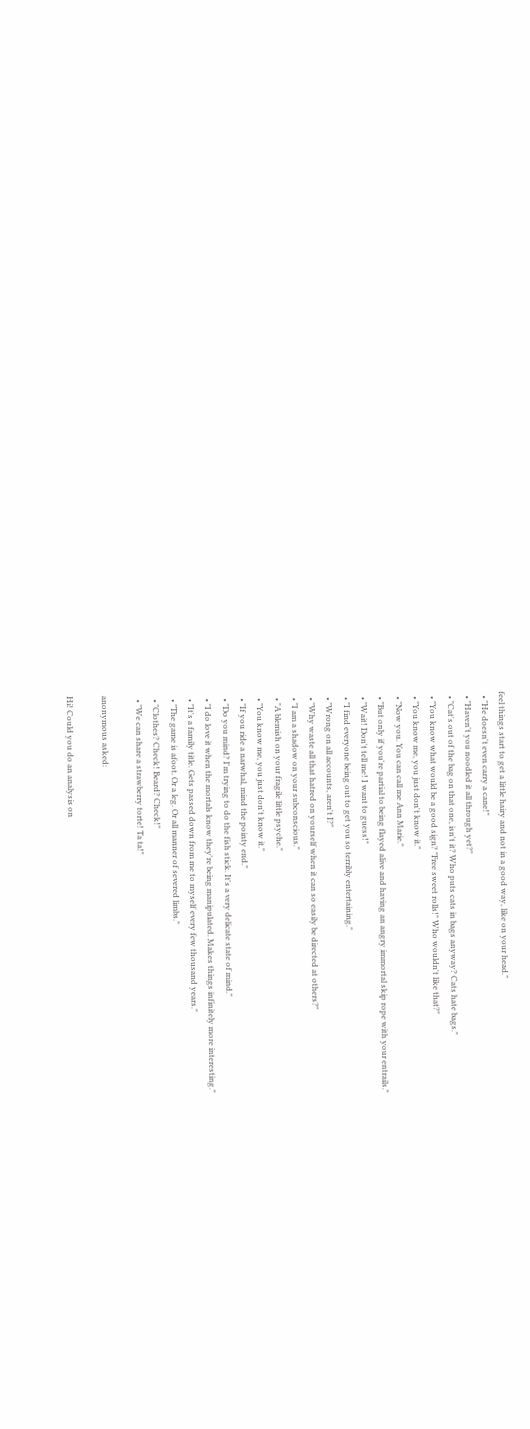feel things start to get a little hairy and not in a good way, like on your head."
  • "He doesn't even carry a cane!"
  • "Haven't you noodled it all through yet?"
  • "Cat's out of the bag on that one, isn't it? Who puts cats in bags anyway? Cats hate bags."
  • "You know what would be a good sign? "Free sweet rolls!" Who wouldn't like that?"
  • "You know me, you just don't know it."
  • "Now you. You can call me Ann Marie."
  • "But only if you're partial to being flayed alive and having an angry immortal skip rope with your entrails."
  • "Wait! Don't tell me! I want to guess!"
  • "I find everyone being out to get you so terribly entertaining."
  • "Wrong on all accounts, aren't I?"
  • "Why waste all that hatred on yourself when it can so easily be directed at others?"
  • "I am a shadow on your subconscious."
  • "A blemish on your fragile little psyche."
  • "You know me, you just don't know it."
  • "If you ride a narwhal, mind the pointy end."
  • "Do you mind? I'm trying to do the fish stick. It's a very delicate state of mind."
  • "I do love it when the mortals know they're being manipulated. Makes things infinitely more interesting."
  • "It's a family title. Gets passed down from me to myself every few thousand years."
  • "The game is afoot. Or a leg. Or all manner of severed limbs."
  • "Clothes? Check! Beard? Check!"
  • "We can share a strawberry torte! Ta ta!"

anonymous asked:

Hi! Could you do an analysis on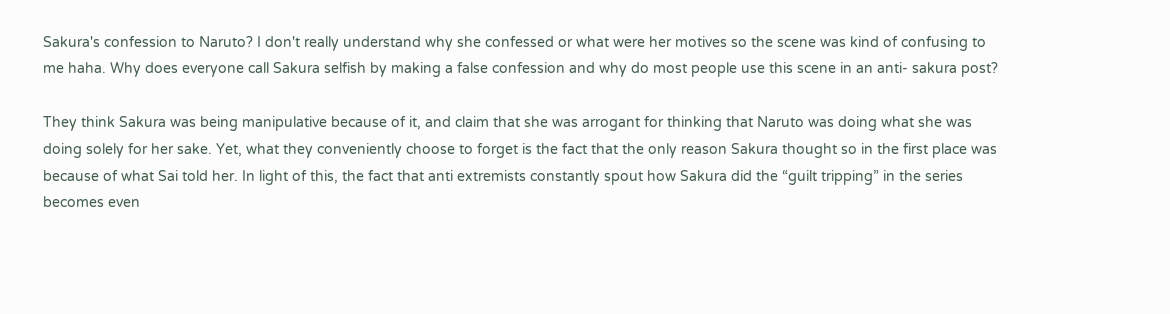Sakura's confession to Naruto? I don't really understand why she confessed or what were her motives so the scene was kind of confusing to me haha. Why does everyone call Sakura selfish by making a false confession and why do most people use this scene in an anti- sakura post?

They think Sakura was being manipulative because of it, and claim that she was arrogant for thinking that Naruto was doing what she was doing solely for her sake. Yet, what they conveniently choose to forget is the fact that the only reason Sakura thought so in the first place was because of what Sai told her. In light of this, the fact that anti extremists constantly spout how Sakura did the “guilt tripping” in the series becomes even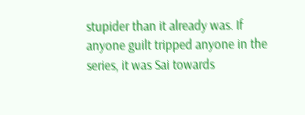stupider than it already was. If anyone guilt tripped anyone in the series, it was Sai towards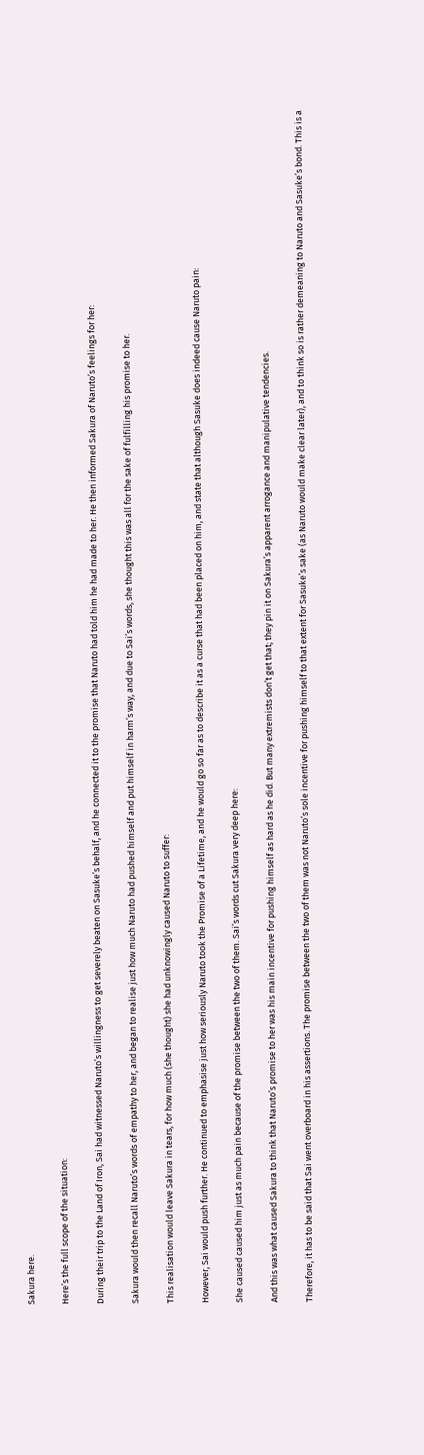Sakura here.

Here’s the full scope of the situation:

During their trip to the Land of Iron, Sai had witnessed Naruto’s willingness to get severely beaten on Sasuke’s behalf, and he connected it to the promise that Naruto had told him he had made to her. He then informed Sakura of Naruto’s feelings for her:

Sakura would then recall Naruto’s words of empathy to her, and began to realise just how much Naruto had pushed himself and put himself in harm’s way, and due to Sai’s words, she thought this was all for the sake of fulfilling his promise to her.

This realisation would leave Sakura in tears, for how much (she thought) she had unknowingly caused Naruto to suffer:

However, Sai would push further. He continued to emphasise just how seriously Naruto took the Promise of a Lifetime, and he would go so far as to describe it as a curse that had been placed on him, and state that although Sasuke does indeed cause Naruto pain:

She caused caused him just as much pain because of the promise between the two of them. Sai’s words cut Sakura very deep here:

And this was what caused Sakura to think that Naruto’s promise to her was his main incentive for pushing himself as hard as he did. But many extremists don’t get that; they pin it on Sakura’s apparent arrogance and manipulative tendencies.

Therefore, it has to be said that Sai went overboard in his assertions. The promise between the two of them was not Naruto’s sole incentive for pushing himself to that extent for Sasuke’s sake (as Naruto would make clear later), and to think so is rather demeaning to Naruto and Sasuke’s bond. This is a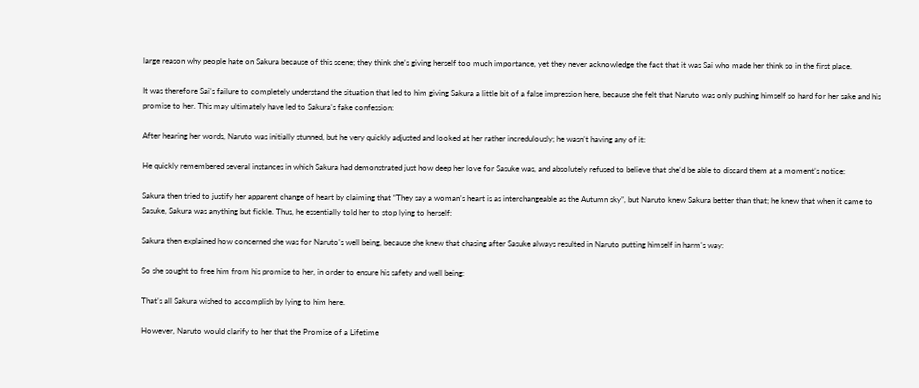large reason why people hate on Sakura because of this scene; they think she’s giving herself too much importance, yet they never acknowledge the fact that it was Sai who made her think so in the first place.

It was therefore Sai’s failure to completely understand the situation that led to him giving Sakura a little bit of a false impression here, because she felt that Naruto was only pushing himself so hard for her sake and his promise to her. This may ultimately have led to Sakura’s fake confession:

After hearing her words, Naruto was initially stunned, but he very quickly adjusted and looked at her rather incredulously; he wasn’t having any of it:

He quickly remembered several instances in which Sakura had demonstrated just how deep her love for Sasuke was, and absolutely refused to believe that she’d be able to discard them at a moment’s notice:

Sakura then tried to justify her apparent change of heart by claiming that “They say a woman’s heart is as interchangeable as the Autumn sky”, but Naruto knew Sakura better than that; he knew that when it came to Sasuke, Sakura was anything but fickle. Thus, he essentially told her to stop lying to herself:

Sakura then explained how concerned she was for Naruto’s well being, because she knew that chasing after Sasuke always resulted in Naruto putting himself in harm’s way:

So she sought to free him from his promise to her, in order to ensure his safety and well being:

That’s all Sakura wished to accomplish by lying to him here.

However, Naruto would clarify to her that the Promise of a Lifetime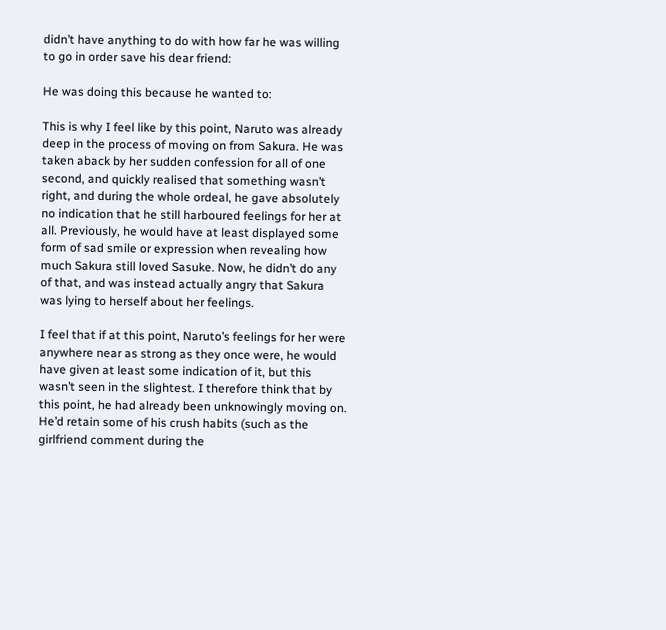didn’t have anything to do with how far he was willing to go in order save his dear friend:

He was doing this because he wanted to:

This is why I feel like by this point, Naruto was already deep in the process of moving on from Sakura. He was taken aback by her sudden confession for all of one second, and quickly realised that something wasn’t right, and during the whole ordeal, he gave absolutely no indication that he still harboured feelings for her at all. Previously, he would have at least displayed some form of sad smile or expression when revealing how much Sakura still loved Sasuke. Now, he didn’t do any of that, and was instead actually angry that Sakura was lying to herself about her feelings.

I feel that if at this point, Naruto’s feelings for her were anywhere near as strong as they once were, he would have given at least some indication of it, but this wasn’t seen in the slightest. I therefore think that by this point, he had already been unknowingly moving on. He’d retain some of his crush habits (such as the girlfriend comment during the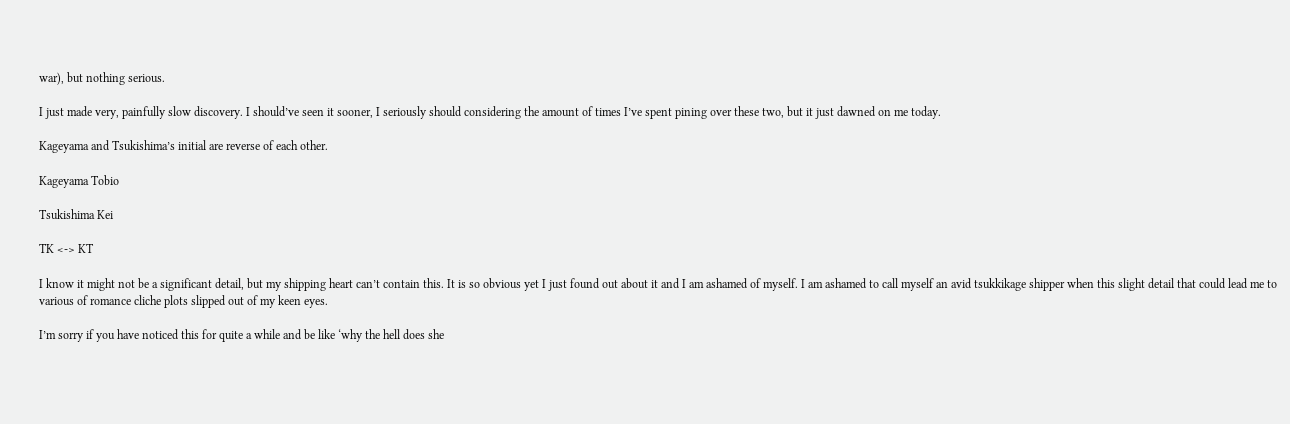war), but nothing serious.

I just made very, painfully slow discovery. I should’ve seen it sooner, I seriously should considering the amount of times I’ve spent pining over these two, but it just dawned on me today.

Kageyama and Tsukishima’s initial are reverse of each other.

Kageyama Tobio

Tsukishima Kei

TK <-> KT

I know it might not be a significant detail, but my shipping heart can’t contain this. It is so obvious yet I just found out about it and I am ashamed of myself. I am ashamed to call myself an avid tsukkikage shipper when this slight detail that could lead me to various of romance cliche plots slipped out of my keen eyes.

I’m sorry if you have noticed this for quite a while and be like ‘why the hell does she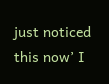just noticed this now’ I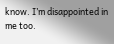know. I’m disappointed in me too.